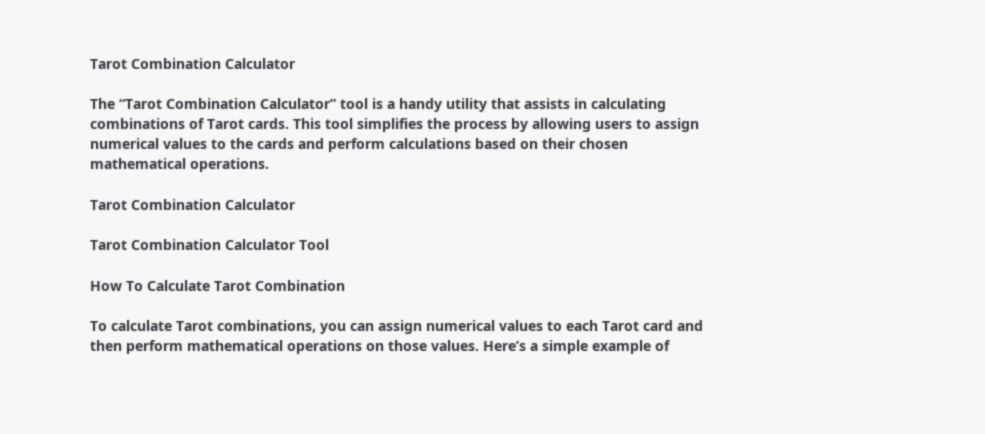Tarot Combination Calculator

The “Tarot Combination Calculator” tool is a handy utility that assists in calculating combinations of Tarot cards. This tool simplifies the process by allowing users to assign numerical values to the cards and perform calculations based on their chosen mathematical operations.

Tarot Combination Calculator

Tarot Combination Calculator Tool

How To Calculate Tarot Combination

To calculate Tarot combinations, you can assign numerical values to each Tarot card and then perform mathematical operations on those values. Here’s a simple example of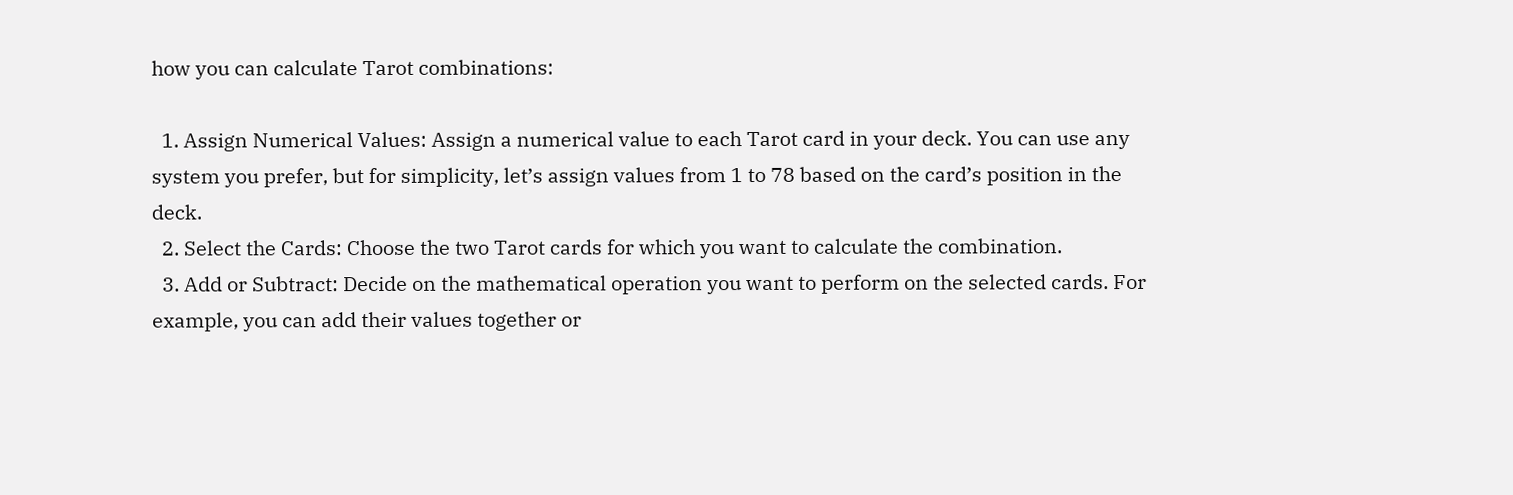how you can calculate Tarot combinations:

  1. Assign Numerical Values: Assign a numerical value to each Tarot card in your deck. You can use any system you prefer, but for simplicity, let’s assign values from 1 to 78 based on the card’s position in the deck.
  2. Select the Cards: Choose the two Tarot cards for which you want to calculate the combination.
  3. Add or Subtract: Decide on the mathematical operation you want to perform on the selected cards. For example, you can add their values together or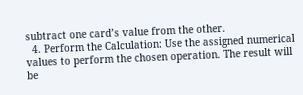subtract one card’s value from the other.
  4. Perform the Calculation: Use the assigned numerical values to perform the chosen operation. The result will be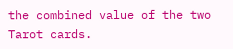the combined value of the two Tarot cards.